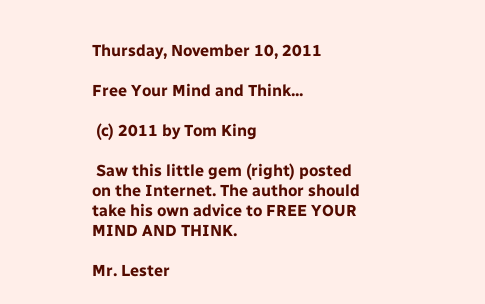Thursday, November 10, 2011

Free Your Mind and Think...

 (c) 2011 by Tom King

 Saw this little gem (right) posted on the Internet. The author should take his own advice to FREE YOUR MIND AND THINK.

Mr. Lester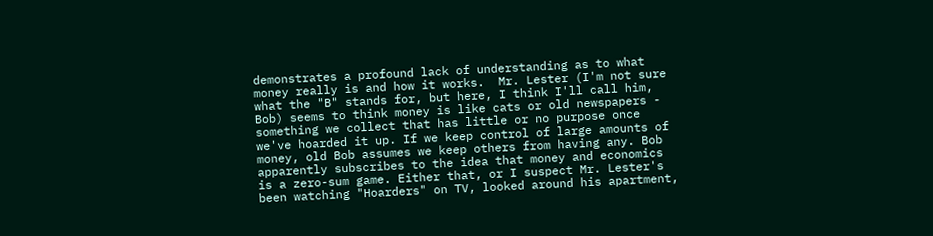demonstrates a profound lack of understanding as to what money really is and how it works.  Mr. Lester (I'm not sure what the "B" stands for, but here, I think I'll call him, Bob) seems to think money is like cats or old newspapers - something we collect that has little or no purpose once we've hoarded it up. If we keep control of large amounts of money, old Bob assumes we keep others from having any. Bob apparently subscribes to the idea that money and economics is a zero-sum game. Either that, or I suspect Mr. Lester's been watching "Hoarders" on TV, looked around his apartment,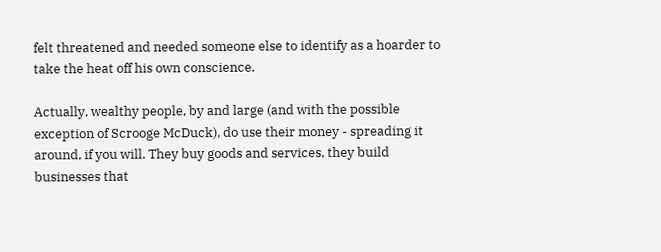felt threatened and needed someone else to identify as a hoarder to take the heat off his own conscience.

Actually, wealthy people, by and large (and with the possible exception of Scrooge McDuck), do use their money - spreading it around, if you will. They buy goods and services, they build businesses that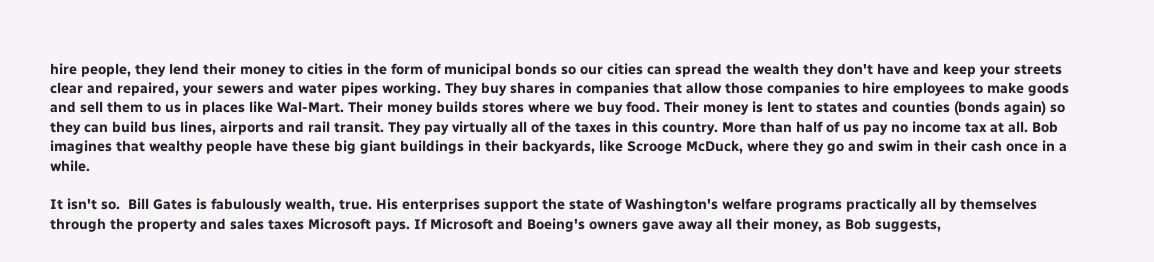hire people, they lend their money to cities in the form of municipal bonds so our cities can spread the wealth they don't have and keep your streets clear and repaired, your sewers and water pipes working. They buy shares in companies that allow those companies to hire employees to make goods and sell them to us in places like Wal-Mart. Their money builds stores where we buy food. Their money is lent to states and counties (bonds again) so they can build bus lines, airports and rail transit. They pay virtually all of the taxes in this country. More than half of us pay no income tax at all. Bob imagines that wealthy people have these big giant buildings in their backyards, like Scrooge McDuck, where they go and swim in their cash once in a while.

It isn't so.  Bill Gates is fabulously wealth, true. His enterprises support the state of Washington's welfare programs practically all by themselves through the property and sales taxes Microsoft pays. If Microsoft and Boeing's owners gave away all their money, as Bob suggests,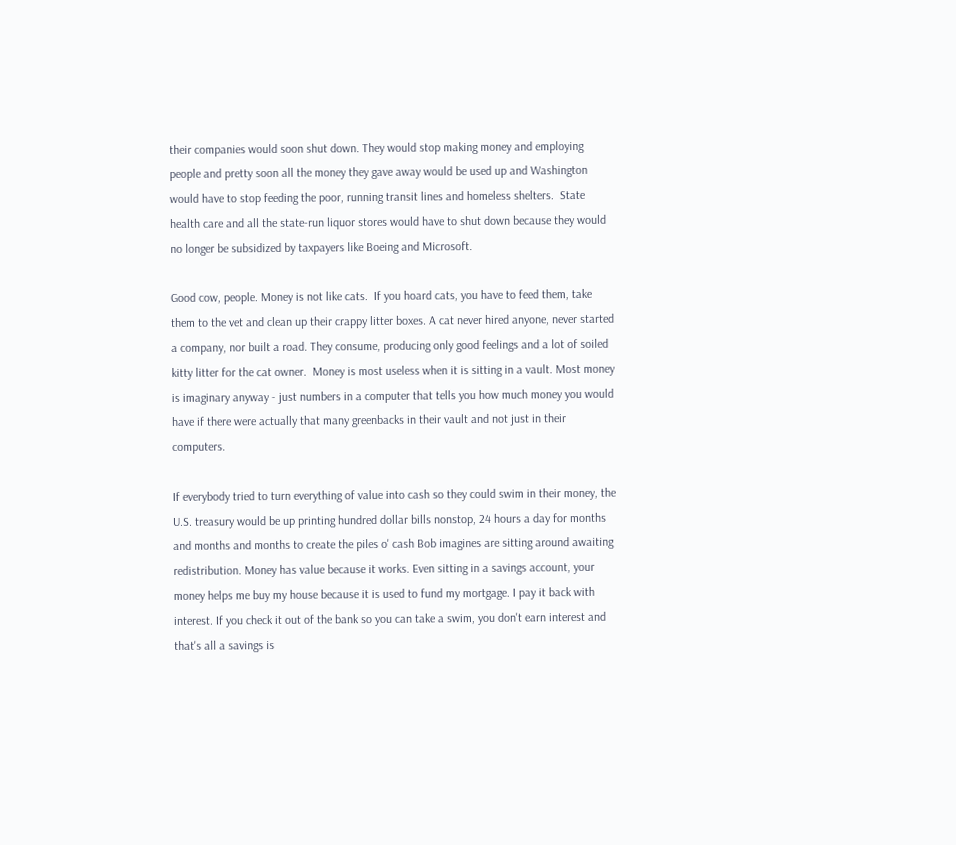their companies would soon shut down. They would stop making money and employing people and pretty soon all the money they gave away would be used up and Washington would have to stop feeding the poor, running transit lines and homeless shelters.  State health care and all the state-run liquor stores would have to shut down because they would no longer be subsidized by taxpayers like Boeing and Microsoft.

Good cow, people. Money is not like cats.  If you hoard cats, you have to feed them, take them to the vet and clean up their crappy litter boxes. A cat never hired anyone, never started a company, nor built a road. They consume, producing only good feelings and a lot of soiled kitty litter for the cat owner.  Money is most useless when it is sitting in a vault. Most money is imaginary anyway - just numbers in a computer that tells you how much money you would have if there were actually that many greenbacks in their vault and not just in their computers.

If everybody tried to turn everything of value into cash so they could swim in their money, the U.S. treasury would be up printing hundred dollar bills nonstop, 24 hours a day for months and months and months to create the piles o' cash Bob imagines are sitting around awaiting redistribution. Money has value because it works. Even sitting in a savings account, your money helps me buy my house because it is used to fund my mortgage. I pay it back with interest. If you check it out of the bank so you can take a swim, you don't earn interest and that's all a savings is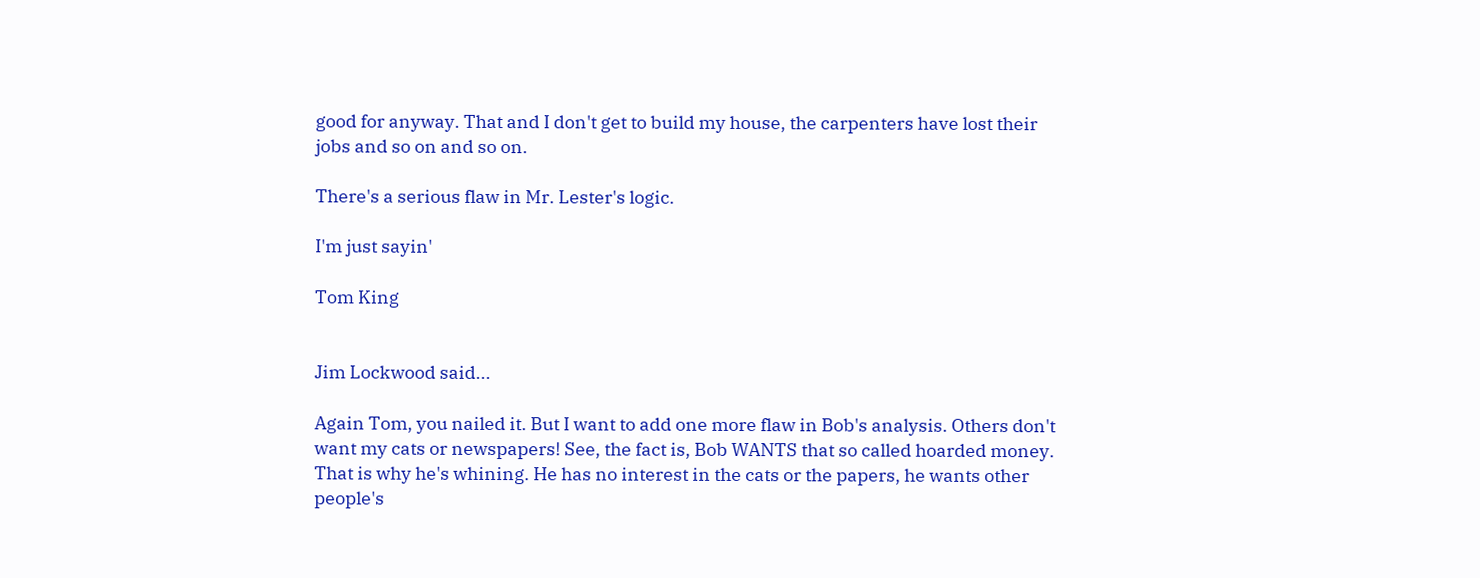good for anyway. That and I don't get to build my house, the carpenters have lost their jobs and so on and so on.

There's a serious flaw in Mr. Lester's logic.

I'm just sayin'

Tom King


Jim Lockwood said...

Again Tom, you nailed it. But I want to add one more flaw in Bob's analysis. Others don't want my cats or newspapers! See, the fact is, Bob WANTS that so called hoarded money. That is why he's whining. He has no interest in the cats or the papers, he wants other people's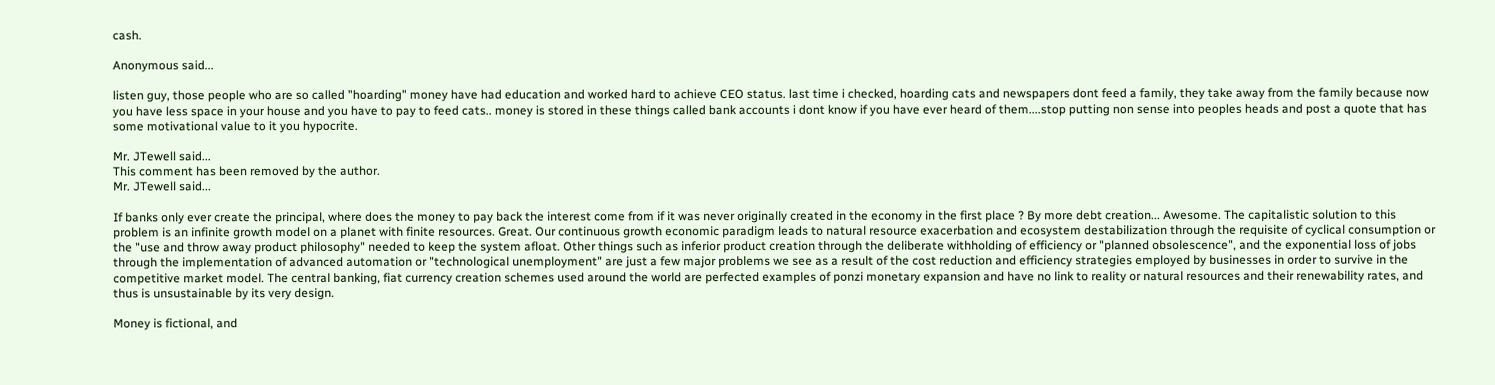cash.

Anonymous said...

listen guy, those people who are so called "hoarding" money have had education and worked hard to achieve CEO status. last time i checked, hoarding cats and newspapers dont feed a family, they take away from the family because now you have less space in your house and you have to pay to feed cats.. money is stored in these things called bank accounts i dont know if you have ever heard of them....stop putting non sense into peoples heads and post a quote that has some motivational value to it you hypocrite.

Mr. JTewell said...
This comment has been removed by the author.
Mr. JTewell said...

If banks only ever create the principal, where does the money to pay back the interest come from if it was never originally created in the economy in the first place ? By more debt creation... Awesome. The capitalistic solution to this problem is an infinite growth model on a planet with finite resources. Great. Our continuous growth economic paradigm leads to natural resource exacerbation and ecosystem destabilization through the requisite of cyclical consumption or the "use and throw away product philosophy" needed to keep the system afloat. Other things such as inferior product creation through the deliberate withholding of efficiency or "planned obsolescence", and the exponential loss of jobs through the implementation of advanced automation or "technological unemployment" are just a few major problems we see as a result of the cost reduction and efficiency strategies employed by businesses in order to survive in the competitive market model. The central banking, fiat currency creation schemes used around the world are perfected examples of ponzi monetary expansion and have no link to reality or natural resources and their renewability rates, and thus is unsustainable by its very design.

Money is fictional, and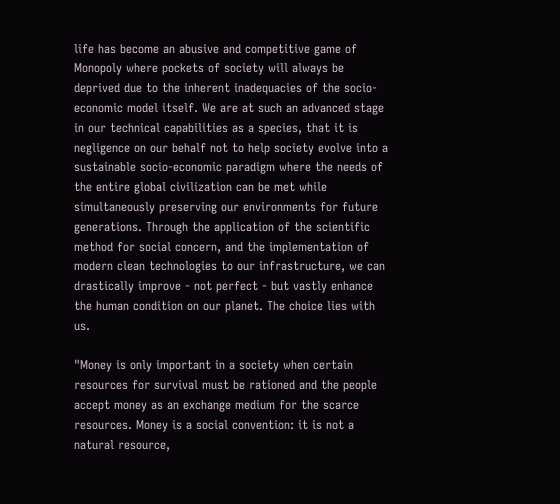life has become an abusive and competitive game of Monopoly where pockets of society will always be deprived due to the inherent inadequacies of the socio-economic model itself. We are at such an advanced stage in our technical capabilities as a species, that it is negligence on our behalf not to help society evolve into a sustainable socio-economic paradigm where the needs of the entire global civilization can be met while simultaneously preserving our environments for future generations. Through the application of the scientific method for social concern, and the implementation of modern clean technologies to our infrastructure, we can drastically improve - not perfect - but vastly enhance the human condition on our planet. The choice lies with us.

"Money is only important in a society when certain resources for survival must be rationed and the people accept money as an exchange medium for the scarce resources. Money is a social convention: it is not a natural resource,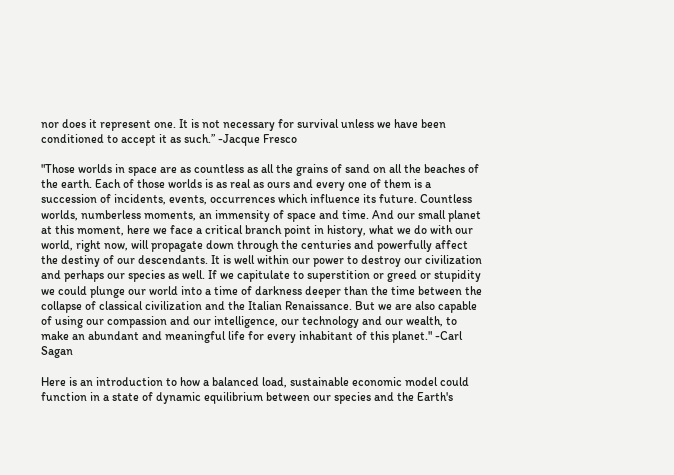nor does it represent one. It is not necessary for survival unless we have been conditioned to accept it as such.” -Jacque Fresco

"Those worlds in space are as countless as all the grains of sand on all the beaches of the earth. Each of those worlds is as real as ours and every one of them is a succession of incidents, events, occurrences which influence its future. Countless worlds, numberless moments, an immensity of space and time. And our small planet at this moment, here we face a critical branch point in history, what we do with our world, right now, will propagate down through the centuries and powerfully affect the destiny of our descendants. It is well within our power to destroy our civilization and perhaps our species as well. If we capitulate to superstition or greed or stupidity we could plunge our world into a time of darkness deeper than the time between the collapse of classical civilization and the Italian Renaissance. But we are also capable of using our compassion and our intelligence, our technology and our wealth, to make an abundant and meaningful life for every inhabitant of this planet." -Carl Sagan

Here is an introduction to how a balanced load, sustainable economic model could function in a state of dynamic equilibrium between our species and the Earth's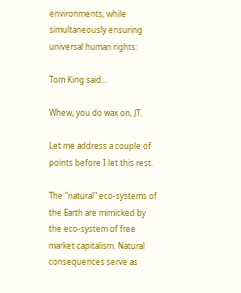environments, while simultaneously ensuring universal human rights:

Tom King said...

Whew, you do wax on, JT.

Let me address a couple of points before I let this rest.

The "natural" eco-systems of the Earth are mimicked by the eco-system of free market capitalism. Natural consequences serve as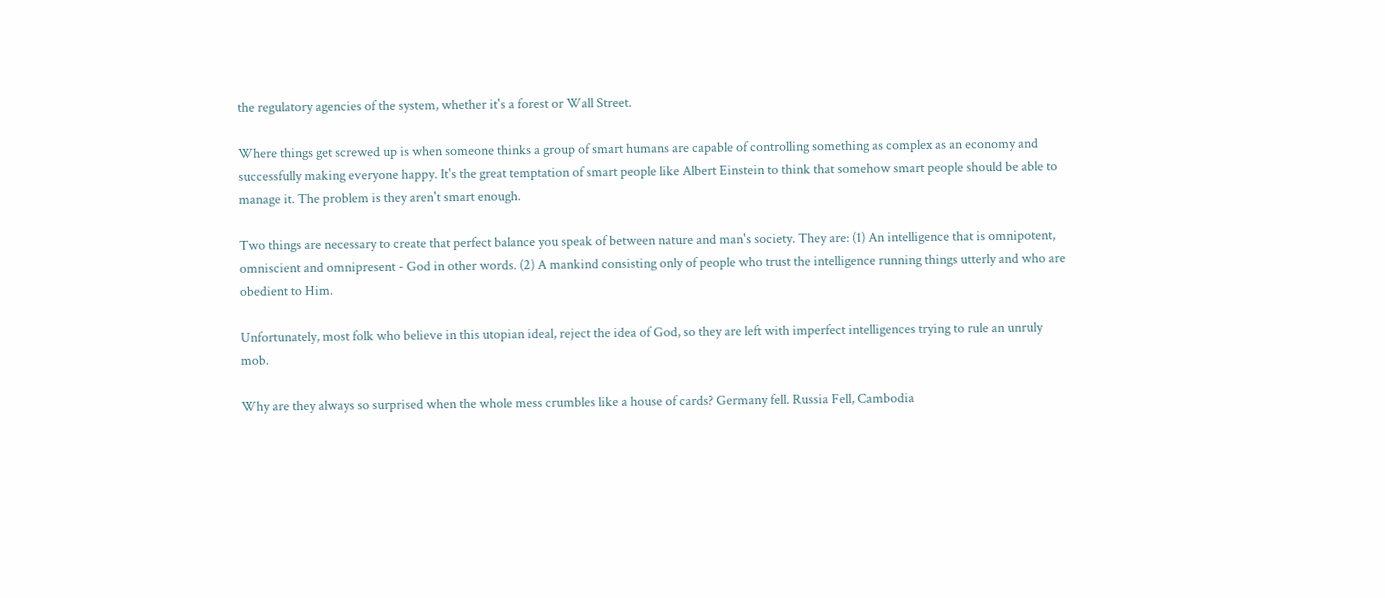the regulatory agencies of the system, whether it's a forest or Wall Street.

Where things get screwed up is when someone thinks a group of smart humans are capable of controlling something as complex as an economy and successfully making everyone happy. It's the great temptation of smart people like Albert Einstein to think that somehow smart people should be able to manage it. The problem is they aren't smart enough.

Two things are necessary to create that perfect balance you speak of between nature and man's society. They are: (1) An intelligence that is omnipotent, omniscient and omnipresent - God in other words. (2) A mankind consisting only of people who trust the intelligence running things utterly and who are obedient to Him.

Unfortunately, most folk who believe in this utopian ideal, reject the idea of God, so they are left with imperfect intelligences trying to rule an unruly mob.

Why are they always so surprised when the whole mess crumbles like a house of cards? Germany fell. Russia Fell, Cambodia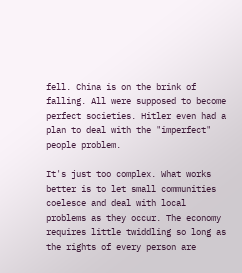fell. China is on the brink of falling. All were supposed to become perfect societies. Hitler even had a plan to deal with the "imperfect" people problem.

It's just too complex. What works better is to let small communities coelesce and deal with local problems as they occur. The economy requires little twiddling so long as the rights of every person are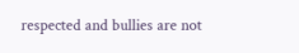respected and bullies are not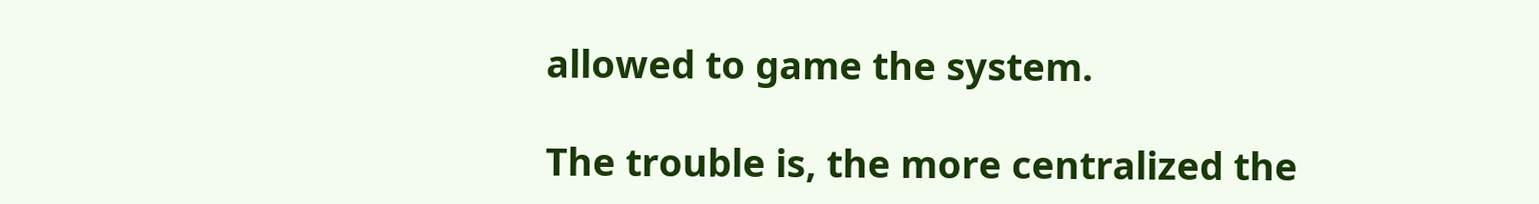allowed to game the system.

The trouble is, the more centralized the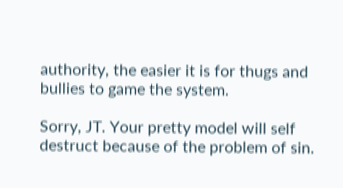authority, the easier it is for thugs and bullies to game the system.

Sorry, JT. Your pretty model will self destruct because of the problem of sin.